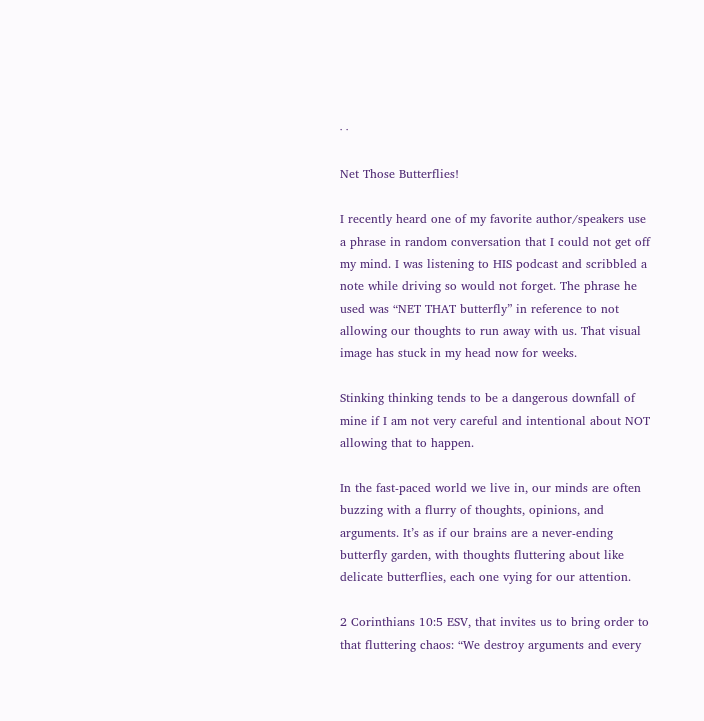· ·

Net Those Butterflies!

I recently heard one of my favorite author/speakers use a phrase in random conversation that I could not get off my mind. I was listening to HIS podcast and scribbled a note while driving so would not forget. The phrase he used was “NET THAT butterfly” in reference to not allowing our thoughts to run away with us. That visual image has stuck in my head now for weeks.

Stinking thinking tends to be a dangerous downfall of mine if I am not very careful and intentional about NOT allowing that to happen.

In the fast-paced world we live in, our minds are often buzzing with a flurry of thoughts, opinions, and arguments. It’s as if our brains are a never-ending butterfly garden, with thoughts fluttering about like delicate butterflies, each one vying for our attention.

2 Corinthians 10:5 ESV, that invites us to bring order to that fluttering chaos: “We destroy arguments and every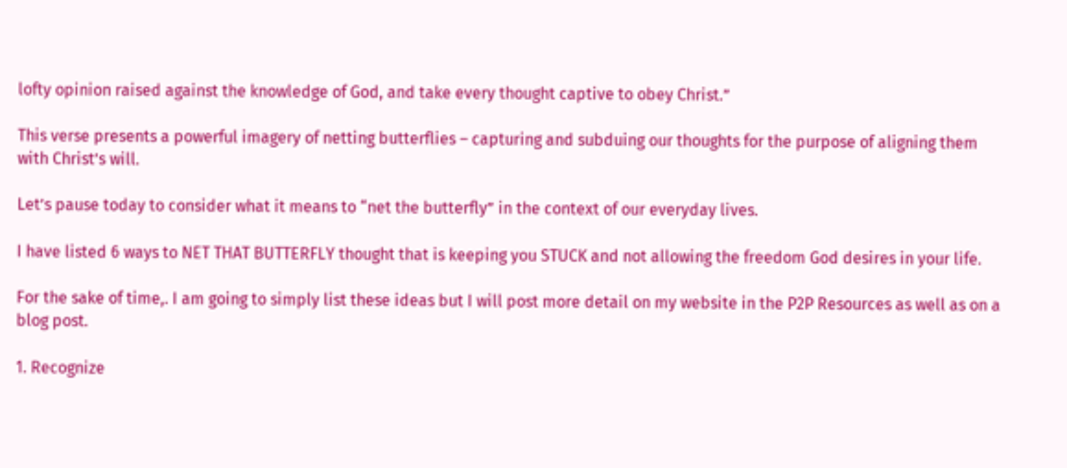lofty opinion raised against the knowledge of God, and take every thought captive to obey Christ.”

This verse presents a powerful imagery of netting butterflies – capturing and subduing our thoughts for the purpose of aligning them with Christ’s will.

Let’s pause today to consider what it means to “net the butterfly” in the context of our everyday lives.

I have listed 6 ways to NET THAT BUTTERFLY thought that is keeping you STUCK and not allowing the freedom God desires in your life.

For the sake of time,. I am going to simply list these ideas but I will post more detail on my website in the P2P Resources as well as on a blog post.

1. Recognize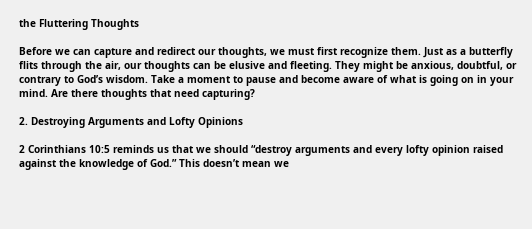the Fluttering Thoughts

Before we can capture and redirect our thoughts, we must first recognize them. Just as a butterfly flits through the air, our thoughts can be elusive and fleeting. They might be anxious, doubtful, or contrary to God’s wisdom. Take a moment to pause and become aware of what is going on in your mind. Are there thoughts that need capturing?

2. Destroying Arguments and Lofty Opinions

2 Corinthians 10:5 reminds us that we should “destroy arguments and every lofty opinion raised against the knowledge of God.” This doesn’t mean we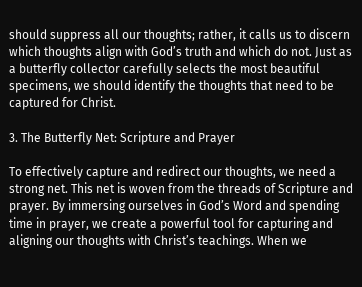should suppress all our thoughts; rather, it calls us to discern which thoughts align with God’s truth and which do not. Just as a butterfly collector carefully selects the most beautiful specimens, we should identify the thoughts that need to be captured for Christ.

3. The Butterfly Net: Scripture and Prayer

To effectively capture and redirect our thoughts, we need a strong net. This net is woven from the threads of Scripture and prayer. By immersing ourselves in God’s Word and spending time in prayer, we create a powerful tool for capturing and aligning our thoughts with Christ’s teachings. When we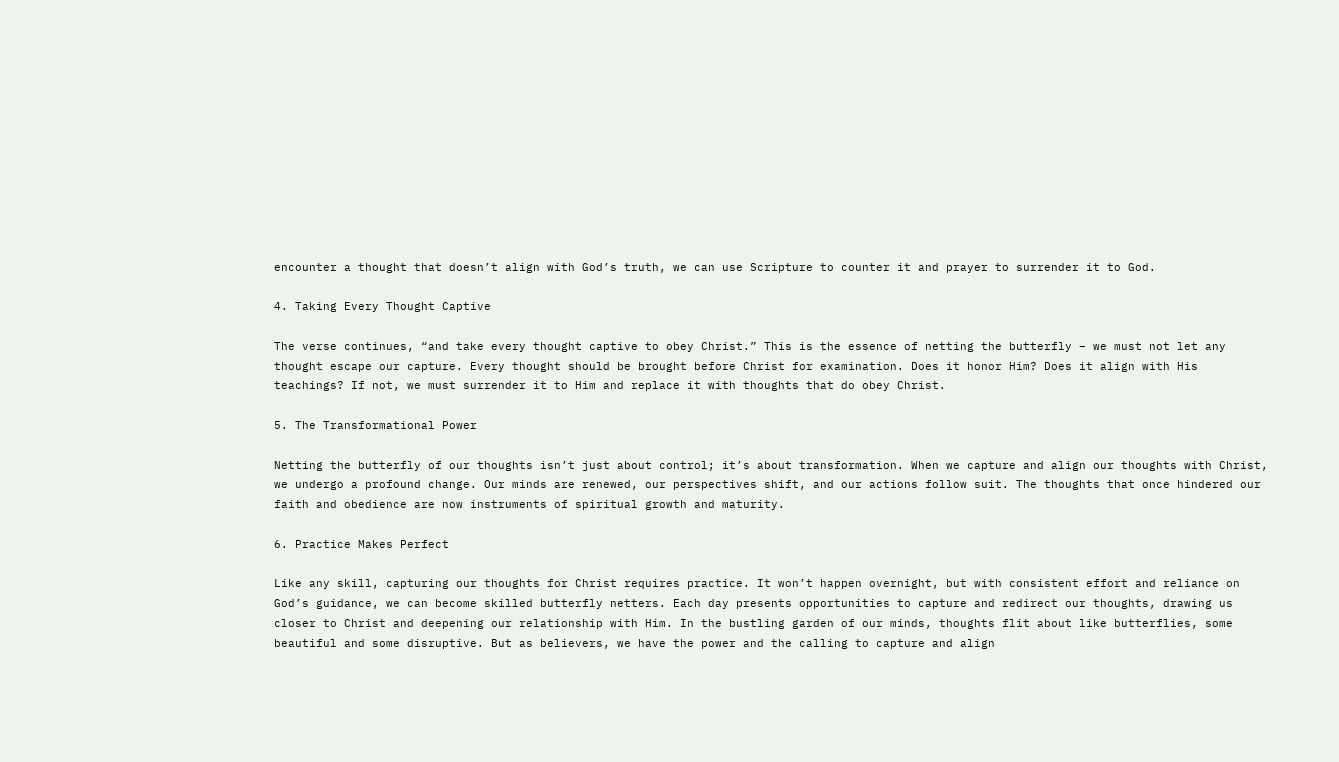encounter a thought that doesn’t align with God’s truth, we can use Scripture to counter it and prayer to surrender it to God.

4. Taking Every Thought Captive

The verse continues, “and take every thought captive to obey Christ.” This is the essence of netting the butterfly – we must not let any thought escape our capture. Every thought should be brought before Christ for examination. Does it honor Him? Does it align with His teachings? If not, we must surrender it to Him and replace it with thoughts that do obey Christ.

5. The Transformational Power

Netting the butterfly of our thoughts isn’t just about control; it’s about transformation. When we capture and align our thoughts with Christ, we undergo a profound change. Our minds are renewed, our perspectives shift, and our actions follow suit. The thoughts that once hindered our faith and obedience are now instruments of spiritual growth and maturity.

6. Practice Makes Perfect

Like any skill, capturing our thoughts for Christ requires practice. It won’t happen overnight, but with consistent effort and reliance on God’s guidance, we can become skilled butterfly netters. Each day presents opportunities to capture and redirect our thoughts, drawing us closer to Christ and deepening our relationship with Him. In the bustling garden of our minds, thoughts flit about like butterflies, some beautiful and some disruptive. But as believers, we have the power and the calling to capture and align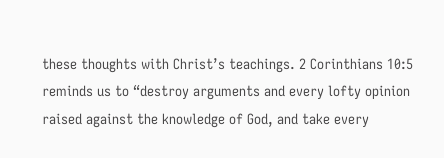these thoughts with Christ’s teachings. 2 Corinthians 10:5 reminds us to “destroy arguments and every lofty opinion raised against the knowledge of God, and take every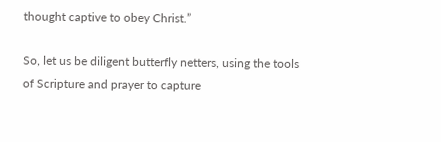thought captive to obey Christ.”

So, let us be diligent butterfly netters, using the tools of Scripture and prayer to capture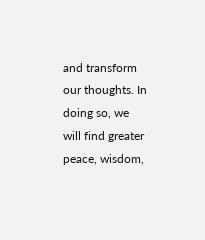and transform our thoughts. In doing so, we will find greater peace, wisdom,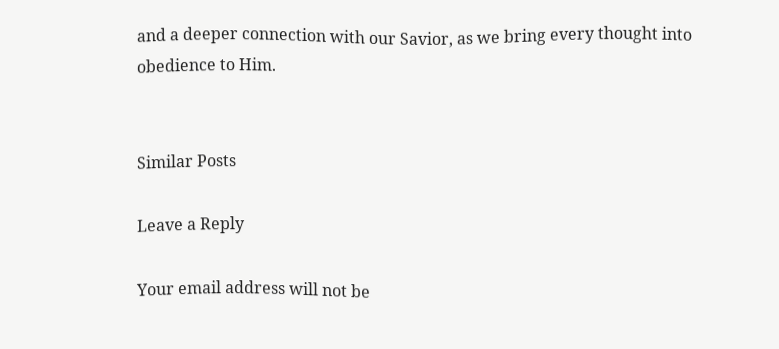and a deeper connection with our Savior, as we bring every thought into obedience to Him.


Similar Posts

Leave a Reply

Your email address will not be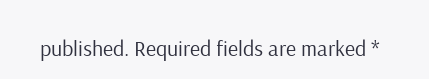published. Required fields are marked *